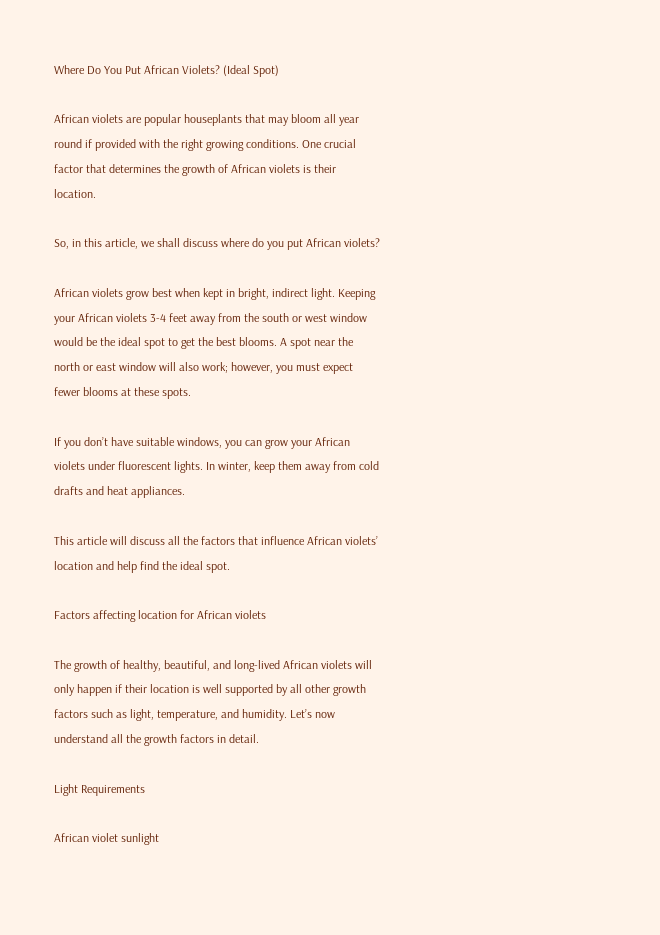Where Do You Put African Violets? (Ideal Spot)

African violets are popular houseplants that may bloom all year round if provided with the right growing conditions. One crucial factor that determines the growth of African violets is their location.

So, in this article, we shall discuss where do you put African violets?

African violets grow best when kept in bright, indirect light. Keeping your African violets 3-4 feet away from the south or west window would be the ideal spot to get the best blooms. A spot near the north or east window will also work; however, you must expect fewer blooms at these spots.

If you don’t have suitable windows, you can grow your African violets under fluorescent lights. In winter, keep them away from cold drafts and heat appliances.

This article will discuss all the factors that influence African violets’ location and help find the ideal spot.

Factors affecting location for African violets

The growth of healthy, beautiful, and long-lived African violets will only happen if their location is well supported by all other growth factors such as light, temperature, and humidity. Let’s now understand all the growth factors in detail.

Light Requirements

African violet sunlight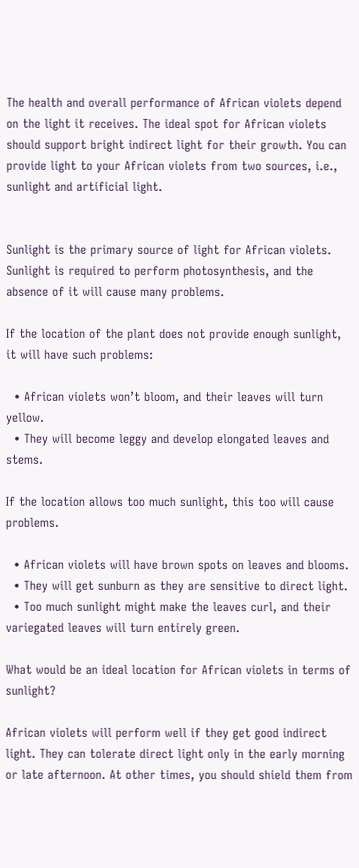The health and overall performance of African violets depend on the light it receives. The ideal spot for African violets should support bright indirect light for their growth. You can provide light to your African violets from two sources, i.e., sunlight and artificial light.


Sunlight is the primary source of light for African violets. Sunlight is required to perform photosynthesis, and the absence of it will cause many problems.

If the location of the plant does not provide enough sunlight, it will have such problems:

  • African violets won’t bloom, and their leaves will turn yellow.
  • They will become leggy and develop elongated leaves and stems.

If the location allows too much sunlight, this too will cause problems.

  • African violets will have brown spots on leaves and blooms.
  • They will get sunburn as they are sensitive to direct light.
  • Too much sunlight might make the leaves curl, and their variegated leaves will turn entirely green.

What would be an ideal location for African violets in terms of sunlight?

African violets will perform well if they get good indirect light. They can tolerate direct light only in the early morning or late afternoon. At other times, you should shield them from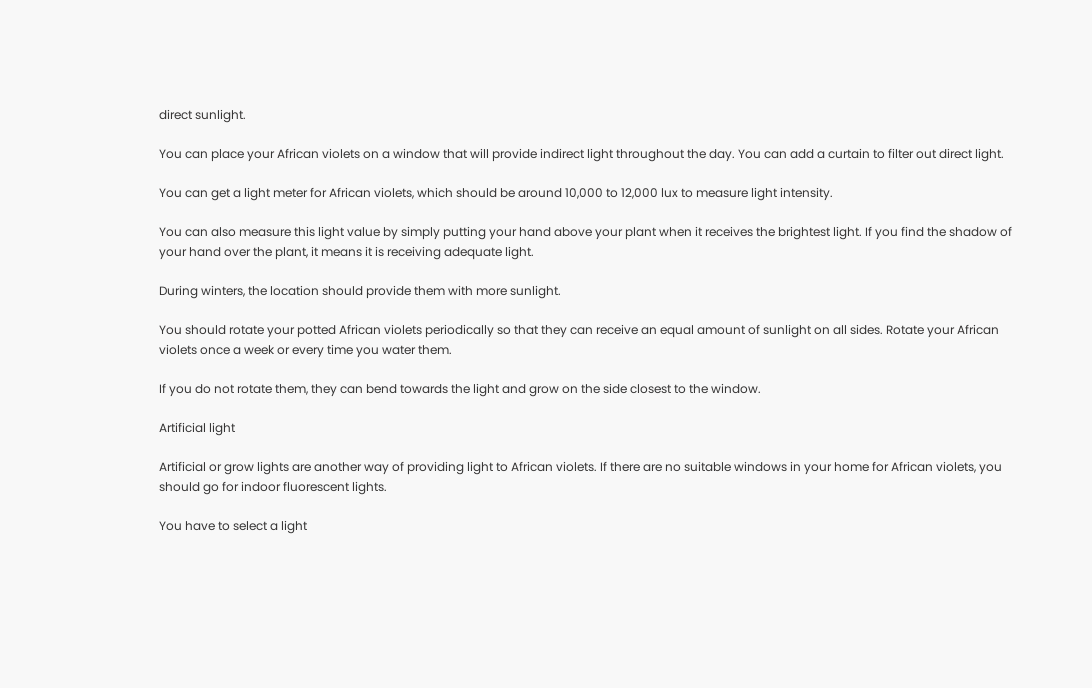direct sunlight.

You can place your African violets on a window that will provide indirect light throughout the day. You can add a curtain to filter out direct light.

You can get a light meter for African violets, which should be around 10,000 to 12,000 lux to measure light intensity.

You can also measure this light value by simply putting your hand above your plant when it receives the brightest light. If you find the shadow of your hand over the plant, it means it is receiving adequate light.

During winters, the location should provide them with more sunlight.

You should rotate your potted African violets periodically so that they can receive an equal amount of sunlight on all sides. Rotate your African violets once a week or every time you water them.

If you do not rotate them, they can bend towards the light and grow on the side closest to the window.

Artificial light

Artificial or grow lights are another way of providing light to African violets. If there are no suitable windows in your home for African violets, you should go for indoor fluorescent lights.

You have to select a light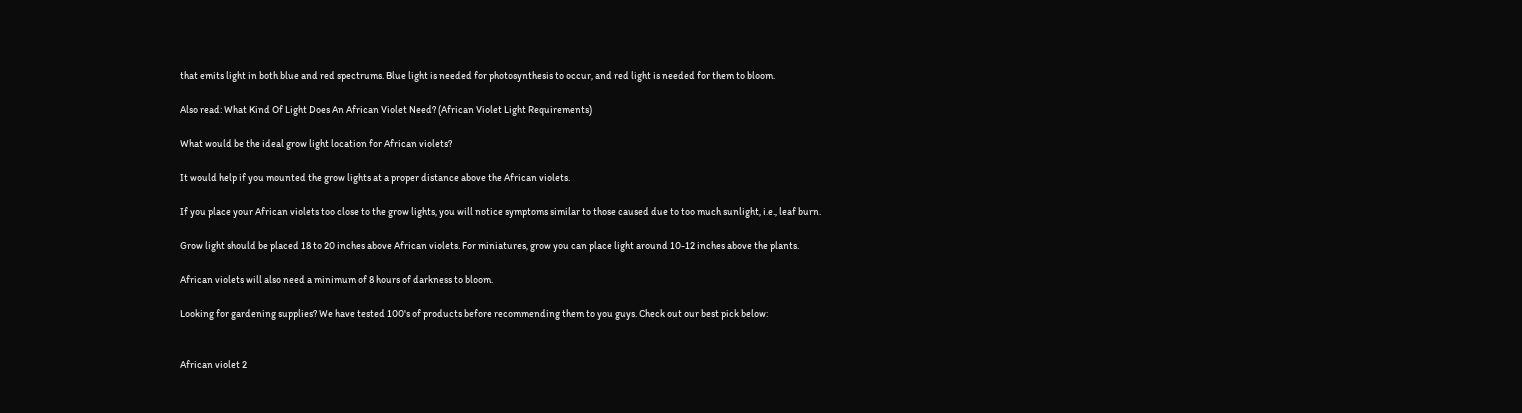that emits light in both blue and red spectrums. Blue light is needed for photosynthesis to occur, and red light is needed for them to bloom.

Also read: What Kind Of Light Does An African Violet Need? (African Violet Light Requirements)

What would be the ideal grow light location for African violets?

It would help if you mounted the grow lights at a proper distance above the African violets.

If you place your African violets too close to the grow lights, you will notice symptoms similar to those caused due to too much sunlight, i.e., leaf burn.

Grow light should be placed 18 to 20 inches above African violets. For miniatures, grow you can place light around 10-12 inches above the plants.

African violets will also need a minimum of 8 hours of darkness to bloom.

Looking for gardening supplies? We have tested 100's of products before recommending them to you guys. Check out our best pick below:


African violet 2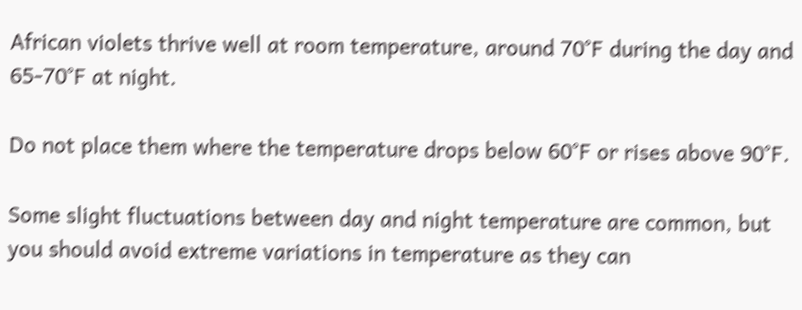African violets thrive well at room temperature, around 70°F during the day and 65-70°F at night.

Do not place them where the temperature drops below 60°F or rises above 90°F.

Some slight fluctuations between day and night temperature are common, but you should avoid extreme variations in temperature as they can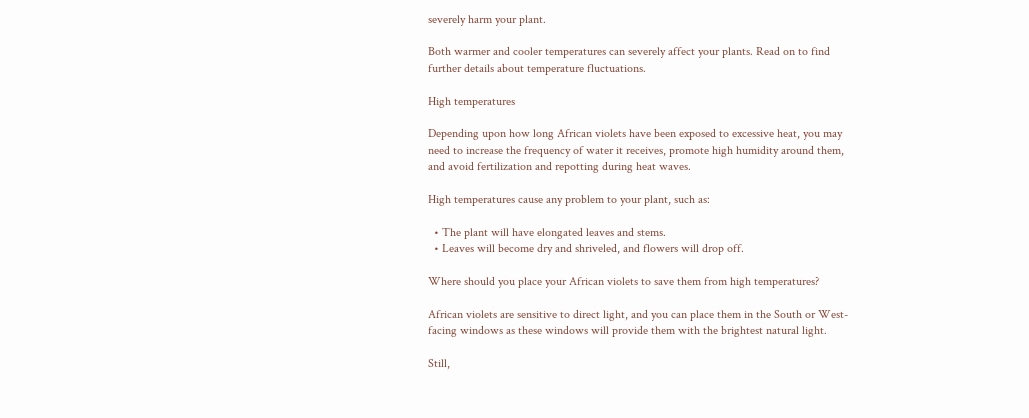severely harm your plant.

Both warmer and cooler temperatures can severely affect your plants. Read on to find further details about temperature fluctuations.

High temperatures

Depending upon how long African violets have been exposed to excessive heat, you may need to increase the frequency of water it receives, promote high humidity around them, and avoid fertilization and repotting during heat waves.

High temperatures cause any problem to your plant, such as:

  • The plant will have elongated leaves and stems.
  • Leaves will become dry and shriveled, and flowers will drop off.

Where should you place your African violets to save them from high temperatures?

African violets are sensitive to direct light, and you can place them in the South or West-facing windows as these windows will provide them with the brightest natural light.

Still,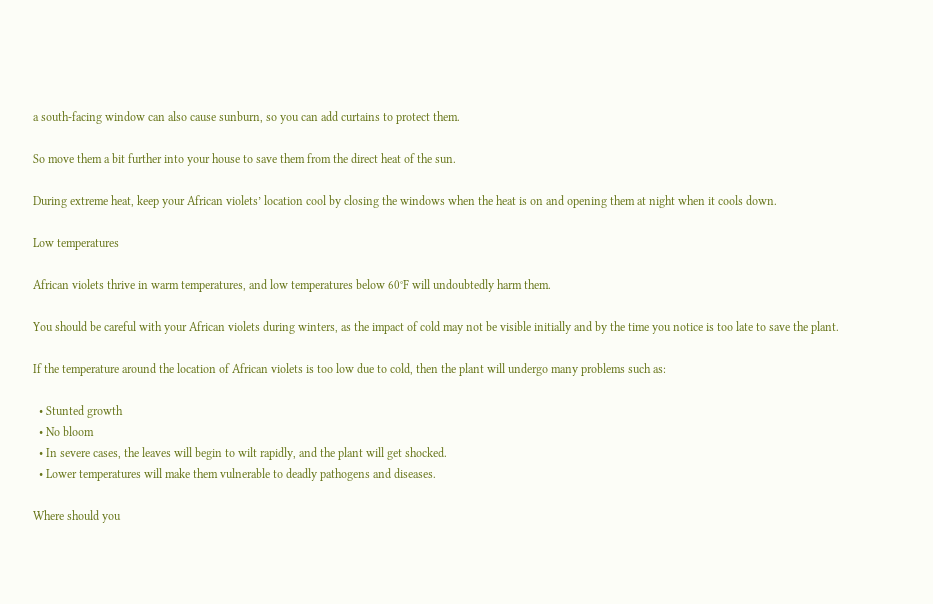a south-facing window can also cause sunburn, so you can add curtains to protect them.

So move them a bit further into your house to save them from the direct heat of the sun.

During extreme heat, keep your African violets’ location cool by closing the windows when the heat is on and opening them at night when it cools down.

Low temperatures

African violets thrive in warm temperatures, and low temperatures below 60°F will undoubtedly harm them.

You should be careful with your African violets during winters, as the impact of cold may not be visible initially and by the time you notice is too late to save the plant.

If the temperature around the location of African violets is too low due to cold, then the plant will undergo many problems such as:

  • Stunted growth
  • No bloom
  • In severe cases, the leaves will begin to wilt rapidly, and the plant will get shocked.
  • Lower temperatures will make them vulnerable to deadly pathogens and diseases.

Where should you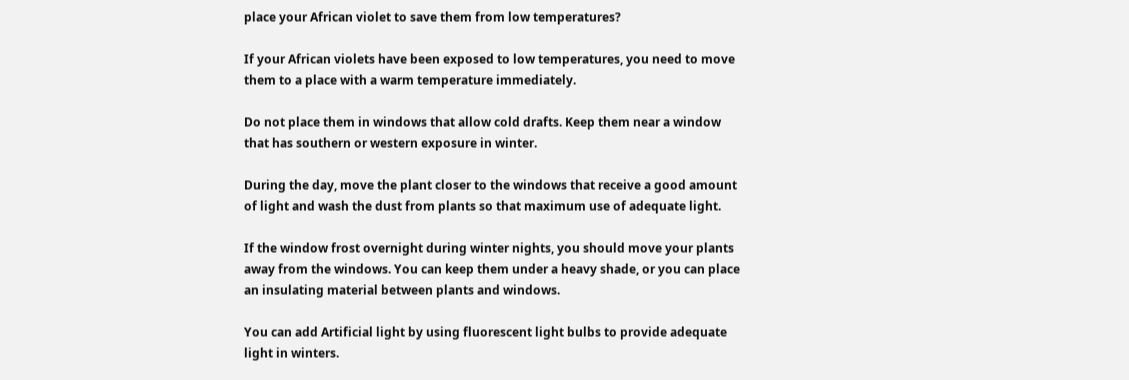place your African violet to save them from low temperatures?

If your African violets have been exposed to low temperatures, you need to move them to a place with a warm temperature immediately.

Do not place them in windows that allow cold drafts. Keep them near a window that has southern or western exposure in winter.

During the day, move the plant closer to the windows that receive a good amount of light and wash the dust from plants so that maximum use of adequate light.

If the window frost overnight during winter nights, you should move your plants away from the windows. You can keep them under a heavy shade, or you can place an insulating material between plants and windows.

You can add Artificial light by using fluorescent light bulbs to provide adequate light in winters.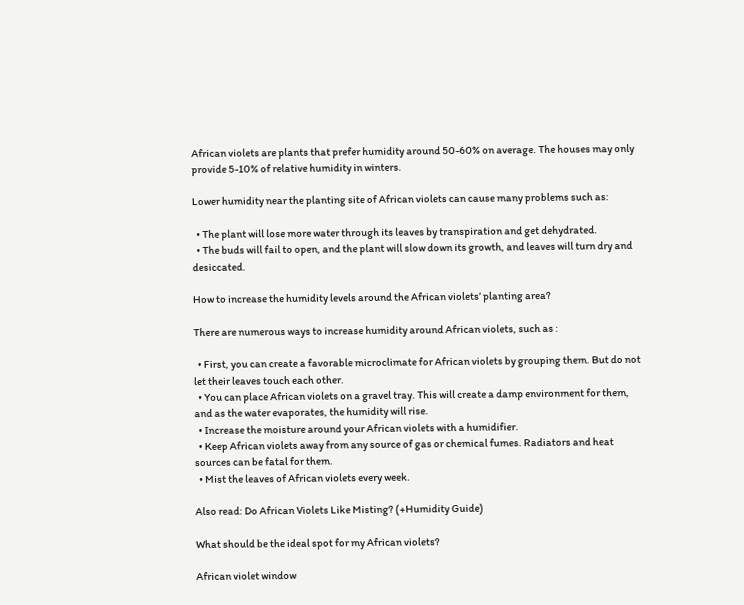African violets are plants that prefer humidity around 50-60% on average. The houses may only provide 5-10% of relative humidity in winters.

Lower humidity near the planting site of African violets can cause many problems such as:

  • The plant will lose more water through its leaves by transpiration and get dehydrated.
  • The buds will fail to open, and the plant will slow down its growth, and leaves will turn dry and desiccated.

How to increase the humidity levels around the African violets’ planting area?

There are numerous ways to increase humidity around African violets, such as :

  • First, you can create a favorable microclimate for African violets by grouping them. But do not let their leaves touch each other.
  • You can place African violets on a gravel tray. This will create a damp environment for them, and as the water evaporates, the humidity will rise.
  • Increase the moisture around your African violets with a humidifier.
  • Keep African violets away from any source of gas or chemical fumes. Radiators and heat sources can be fatal for them.
  • Mist the leaves of African violets every week.

Also read: Do African Violets Like Misting? (+Humidity Guide)

What should be the ideal spot for my African violets?

African violet window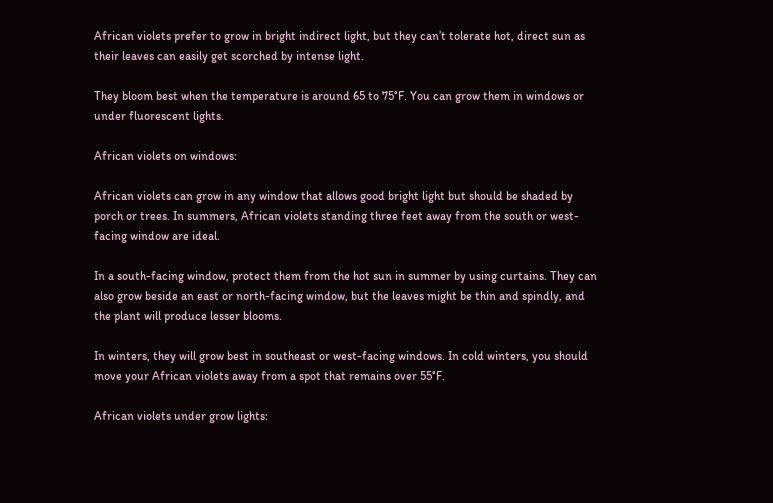African violets prefer to grow in bright indirect light, but they can’t tolerate hot, direct sun as their leaves can easily get scorched by intense light.

They bloom best when the temperature is around 65 to 75°F. You can grow them in windows or under fluorescent lights.

African violets on windows:

African violets can grow in any window that allows good bright light but should be shaded by porch or trees. In summers, African violets standing three feet away from the south or west-facing window are ideal.

In a south-facing window, protect them from the hot sun in summer by using curtains. They can also grow beside an east or north-facing window, but the leaves might be thin and spindly, and the plant will produce lesser blooms.

In winters, they will grow best in southeast or west-facing windows. In cold winters, you should move your African violets away from a spot that remains over 55°F.

African violets under grow lights: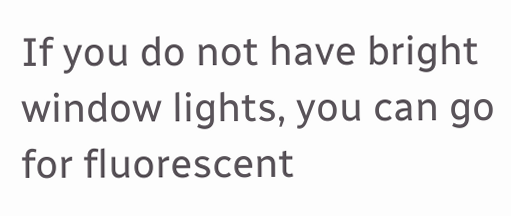If you do not have bright window lights, you can go for fluorescent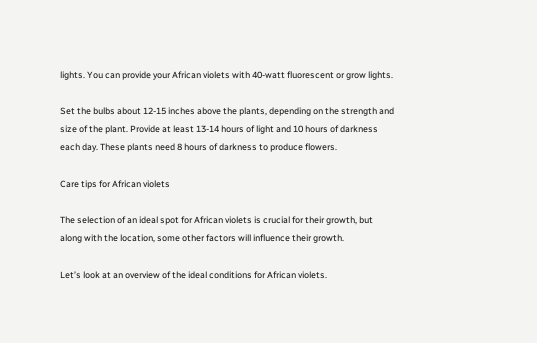lights. You can provide your African violets with 40-watt fluorescent or grow lights.

Set the bulbs about 12-15 inches above the plants, depending on the strength and size of the plant. Provide at least 13-14 hours of light and 10 hours of darkness each day. These plants need 8 hours of darkness to produce flowers.

Care tips for African violets

The selection of an ideal spot for African violets is crucial for their growth, but along with the location, some other factors will influence their growth.

Let’s look at an overview of the ideal conditions for African violets.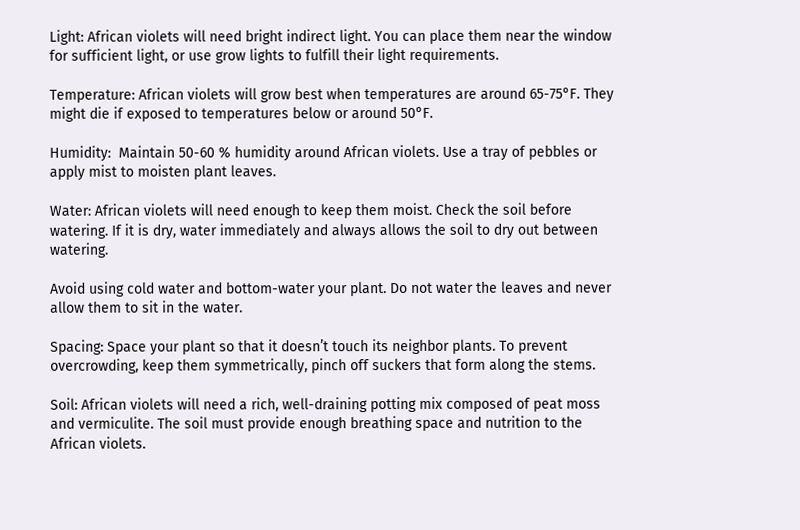Light: African violets will need bright indirect light. You can place them near the window for sufficient light, or use grow lights to fulfill their light requirements.

Temperature: African violets will grow best when temperatures are around 65-75°F. They might die if exposed to temperatures below or around 50°F.

Humidity:  Maintain 50-60 % humidity around African violets. Use a tray of pebbles or apply mist to moisten plant leaves.

Water: African violets will need enough to keep them moist. Check the soil before watering. If it is dry, water immediately and always allows the soil to dry out between watering.

Avoid using cold water and bottom-water your plant. Do not water the leaves and never allow them to sit in the water.

Spacing: Space your plant so that it doesn’t touch its neighbor plants. To prevent overcrowding, keep them symmetrically, pinch off suckers that form along the stems.

Soil: African violets will need a rich, well-draining potting mix composed of peat moss and vermiculite. The soil must provide enough breathing space and nutrition to the African violets.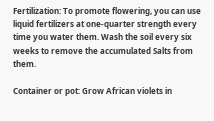Fertilization: To promote flowering, you can use liquid fertilizers at one-quarter strength every time you water them. Wash the soil every six weeks to remove the accumulated Salts from them.

Container or pot: Grow African violets in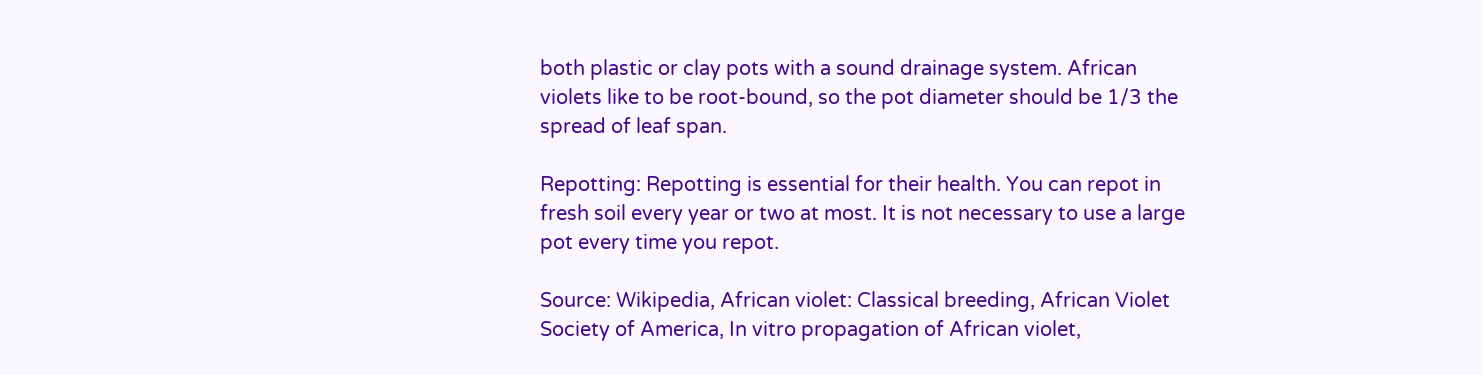both plastic or clay pots with a sound drainage system. African violets like to be root-bound, so the pot diameter should be 1/3 the spread of leaf span.

Repotting: Repotting is essential for their health. You can repot in fresh soil every year or two at most. It is not necessary to use a large pot every time you repot.

Source: Wikipedia, African violet: Classical breeding, African Violet Society of America, In vitro propagation of African violet,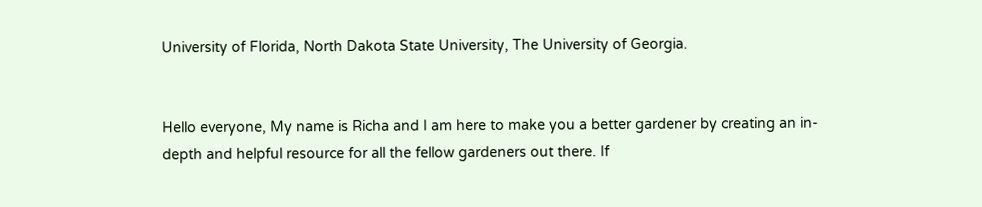University of Florida, North Dakota State University, The University of Georgia.


Hello everyone, My name is Richa and I am here to make you a better gardener by creating an in-depth and helpful resource for all the fellow gardeners out there. If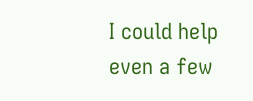I could help even a few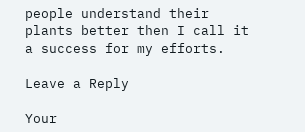people understand their plants better then I call it a success for my efforts.

Leave a Reply

Your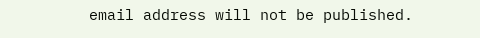email address will not be published.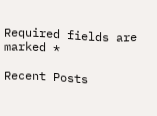Required fields are marked *

Recent Posts